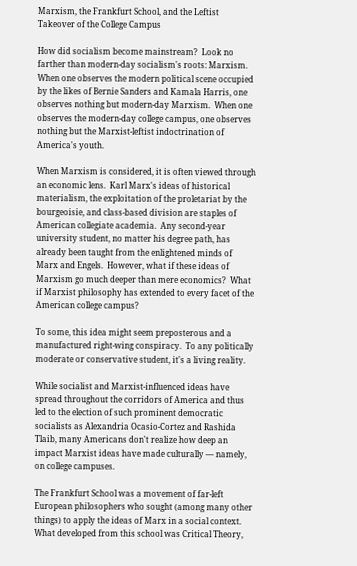Marxism, the Frankfurt School, and the Leftist Takeover of the College Campus

How did socialism become mainstream?  Look no farther than modern-day socialism's roots: Marxism.  When one observes the modern political scene occupied by the likes of Bernie Sanders and Kamala Harris, one observes nothing but modern-day Marxism.  When one observes the modern-day college campus, one observes nothing but the Marxist-leftist indoctrination of America's youth.

When Marxism is considered, it is often viewed through an economic lens.  Karl Marx's ideas of historical materialism, the exploitation of the proletariat by the bourgeoisie, and class-based division are staples of American collegiate academia.  Any second-year university student, no matter his degree path, has already been taught from the enlightened minds of Marx and Engels.  However, what if these ideas of Marxism go much deeper than mere economics?  What if Marxist philosophy has extended to every facet of the American college campus?

To some, this idea might seem preposterous and a manufactured right-wing conspiracy.  To any politically moderate or conservative student, it's a living reality.

While socialist and Marxist-influenced ideas have spread throughout the corridors of America and thus led to the election of such prominent democratic socialists as Alexandria Ocasio-Cortez and Rashida Tlaib, many Americans don't realize how deep an impact Marxist ideas have made culturally — namely, on college campuses.

The Frankfurt School was a movement of far-left European philosophers who sought (among many other things) to apply the ideas of Marx in a social context.  What developed from this school was Critical Theory,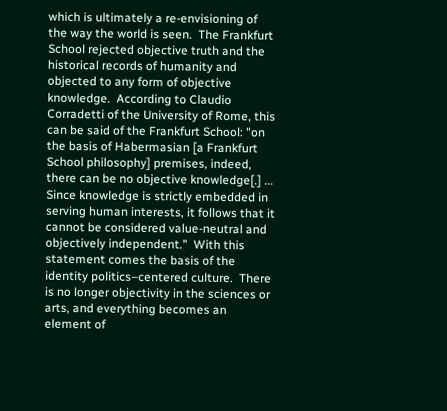which is ultimately a re-envisioning of the way the world is seen.  The Frankfurt School rejected objective truth and the historical records of humanity and objected to any form of objective knowledge.  According to Claudio Corradetti of the University of Rome, this can be said of the Frankfurt School: "on the basis of Habermasian [a Frankfurt School philosophy] premises, indeed, there can be no objective knowledge[.] ... Since knowledge is strictly embedded in serving human interests, it follows that it cannot be considered value-neutral and objectively independent."  With this statement comes the basis of the identity politics–centered culture.  There is no longer objectivity in the sciences or arts, and everything becomes an element of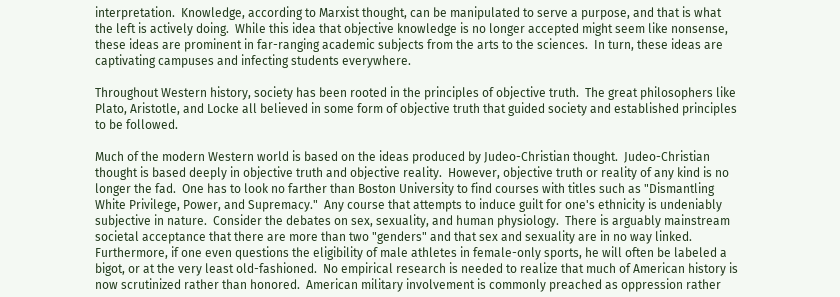interpretation.  Knowledge, according to Marxist thought, can be manipulated to serve a purpose, and that is what the left is actively doing.  While this idea that objective knowledge is no longer accepted might seem like nonsense, these ideas are prominent in far-ranging academic subjects from the arts to the sciences.  In turn, these ideas are captivating campuses and infecting students everywhere.

Throughout Western history, society has been rooted in the principles of objective truth.  The great philosophers like Plato, Aristotle, and Locke all believed in some form of objective truth that guided society and established principles to be followed.

Much of the modern Western world is based on the ideas produced by Judeo-Christian thought.  Judeo-Christian thought is based deeply in objective truth and objective reality.  However, objective truth or reality of any kind is no longer the fad.  One has to look no farther than Boston University to find courses with titles such as "Dismantling White Privilege, Power, and Supremacy."  Any course that attempts to induce guilt for one's ethnicity is undeniably subjective in nature.  Consider the debates on sex, sexuality, and human physiology.  There is arguably mainstream societal acceptance that there are more than two "genders" and that sex and sexuality are in no way linked.  Furthermore, if one even questions the eligibility of male athletes in female-only sports, he will often be labeled a bigot, or at the very least old-fashioned.  No empirical research is needed to realize that much of American history is now scrutinized rather than honored.  American military involvement is commonly preached as oppression rather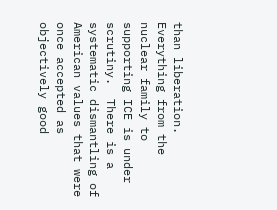than liberation.  Everything from the nuclear family to supporting ICE is under scrutiny.  There is a systematic dismantling of American values that were once accepted as objectively good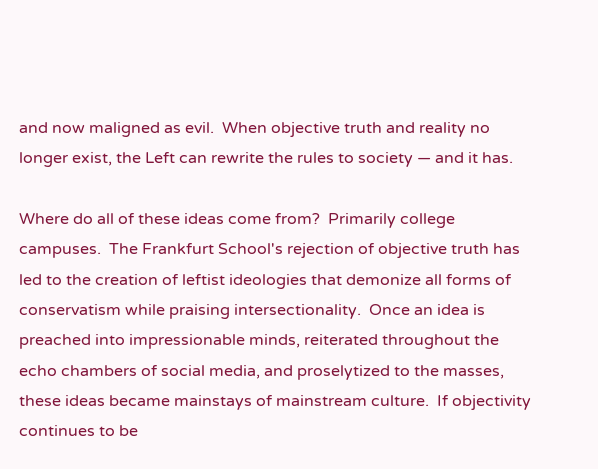and now maligned as evil.  When objective truth and reality no longer exist, the Left can rewrite the rules to society — and it has.

Where do all of these ideas come from?  Primarily college campuses.  The Frankfurt School's rejection of objective truth has led to the creation of leftist ideologies that demonize all forms of conservatism while praising intersectionality.  Once an idea is preached into impressionable minds, reiterated throughout the echo chambers of social media, and proselytized to the masses, these ideas became mainstays of mainstream culture.  If objectivity continues to be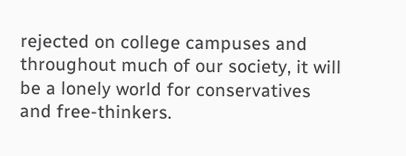rejected on college campuses and throughout much of our society, it will be a lonely world for conservatives and free-thinkers.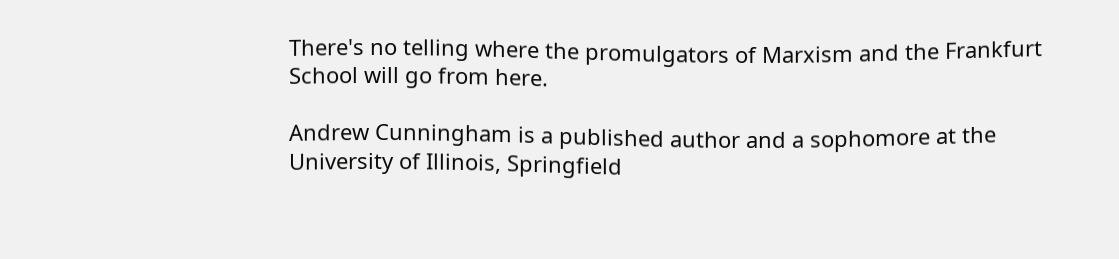There's no telling where the promulgators of Marxism and the Frankfurt School will go from here.

Andrew Cunningham is a published author and a sophomore at the University of Illinois, Springfield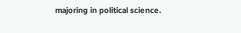majoring in political science.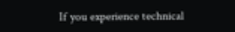If you experience technical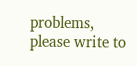problems, please write to